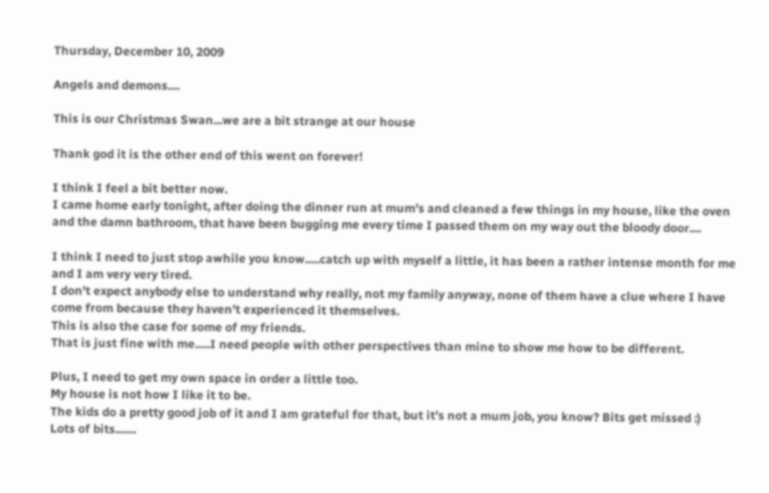Thursday, December 10, 2009

Angels and demons....

This is our Christmas Swan...we are a bit strange at our house

Thank god it is the other end of this went on forever!

I think I feel a bit better now.
I came home early tonight, after doing the dinner run at mum's and cleaned a few things in my house, like the oven and the damn bathroom, that have been bugging me every time I passed them on my way out the bloody door....

I think I need to just stop awhile you know.....catch up with myself a little, it has been a rather intense month for me and I am very very tired.
I don't expect anybody else to understand why really, not my family anyway, none of them have a clue where I have come from because they haven't experienced it themselves.
This is also the case for some of my friends.
That is just fine with me.....I need people with other perspectives than mine to show me how to be different.

Plus, I need to get my own space in order a little too.
My house is not how I like it to be.
The kids do a pretty good job of it and I am grateful for that, but it's not a mum job, you know? Bits get missed :)
Lots of bits.......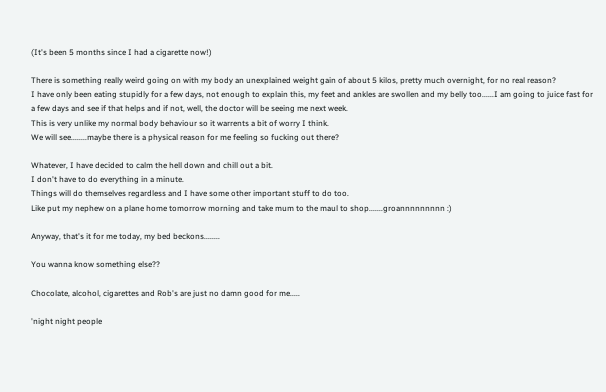(It's been 5 months since I had a cigarette now!)

There is something really weird going on with my body an unexplained weight gain of about 5 kilos, pretty much overnight, for no real reason?
I have only been eating stupidly for a few days, not enough to explain this, my feet and ankles are swollen and my belly too......I am going to juice fast for a few days and see if that helps and if not, well, the doctor will be seeing me next week.
This is very unlike my normal body behaviour so it warrents a bit of worry I think.
We will see........maybe there is a physical reason for me feeling so fucking out there?

Whatever, I have decided to calm the hell down and chill out a bit.
I don't have to do everything in a minute.
Things will do themselves regardless and I have some other important stuff to do too.
Like put my nephew on a plane home tomorrow morning and take mum to the maul to shop.......groannnnnnnnn :)

Anyway, that's it for me today, my bed beckons........

You wanna know something else??

Chocolate, alcohol, cigarettes and Rob's are just no damn good for me.....

'night night people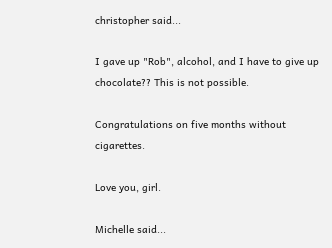christopher said...

I gave up "Rob", alcohol, and I have to give up chocolate?? This is not possible.

Congratulations on five months without cigarettes.

Love you, girl.

Michelle said...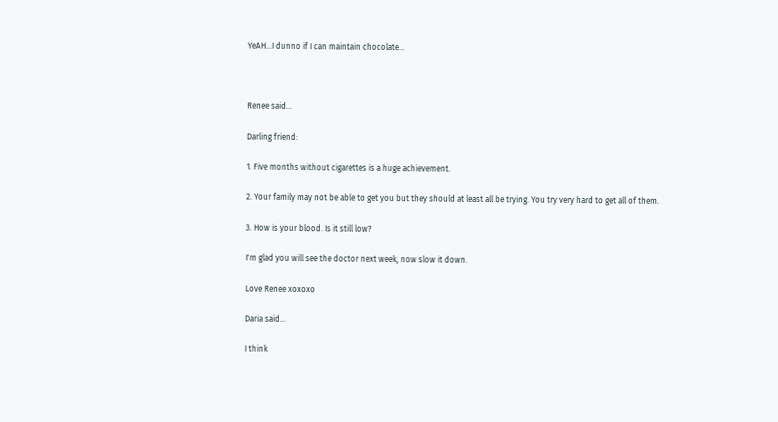YeAH...I dunno if I can maintain chocolate...



Renee said...

Darling friend:

1. Five months without cigarettes is a huge achievement.

2. Your family may not be able to get you but they should at least all be trying. You try very hard to get all of them.

3. How is your blood. Is it still low?

I'm glad you will see the doctor next week, now slow it down.

Love Renee xoxoxo

Daria said...

I think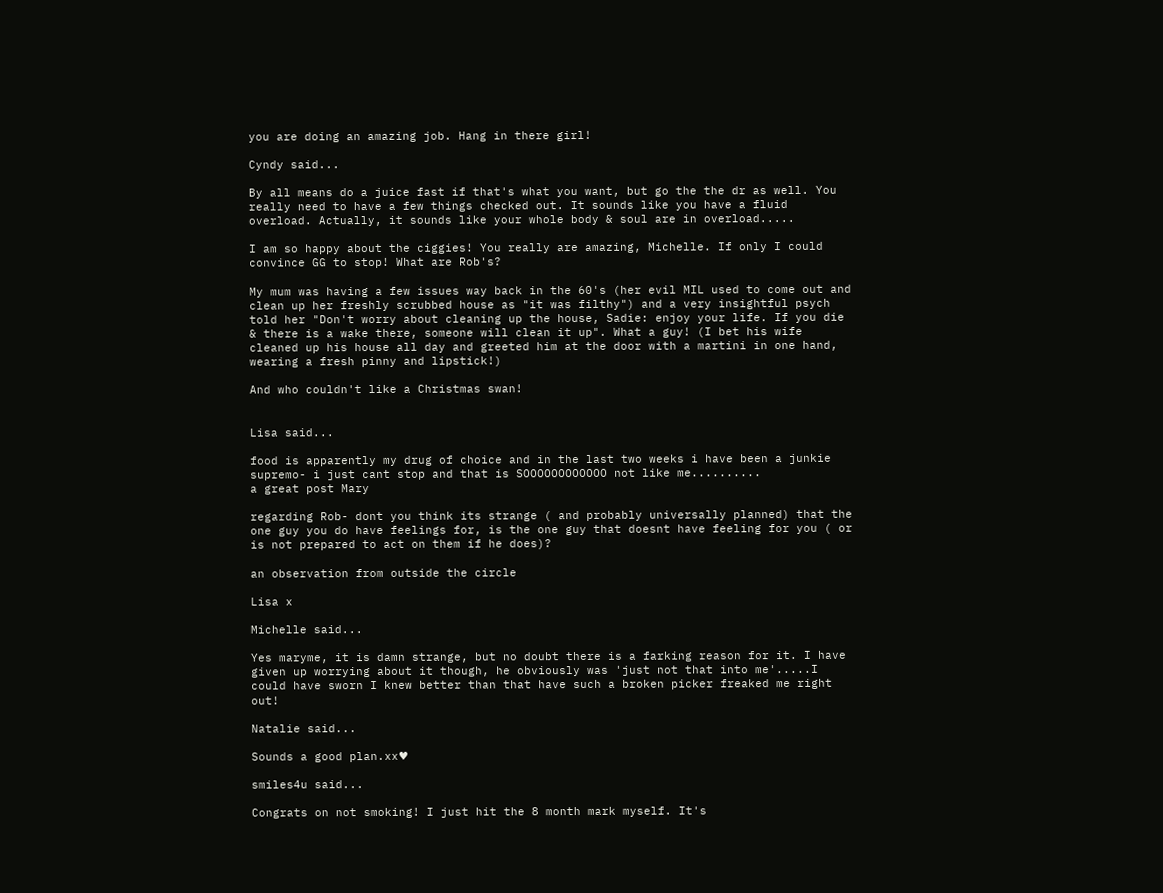you are doing an amazing job. Hang in there girl!

Cyndy said...

By all means do a juice fast if that's what you want, but go the the dr as well. You really need to have a few things checked out. It sounds like you have a fluid overload. Actually, it sounds like your whole body & soul are in overload.....

I am so happy about the ciggies! You really are amazing, Michelle. If only I could convince GG to stop! What are Rob's?

My mum was having a few issues way back in the 60's (her evil MIL used to come out and clean up her freshly scrubbed house as "it was filthy") and a very insightful psych told her "Don't worry about cleaning up the house, Sadie: enjoy your life. If you die & there is a wake there, someone will clean it up". What a guy! (I bet his wife cleaned up his house all day and greeted him at the door with a martini in one hand, wearing a fresh pinny and lipstick!)

And who couldn't like a Christmas swan!


Lisa said...

food is apparently my drug of choice and in the last two weeks i have been a junkie supremo- i just cant stop and that is SOOOOOOOOOOOO not like me..........
a great post Mary

regarding Rob- dont you think its strange ( and probably universally planned) that the one guy you do have feelings for, is the one guy that doesnt have feeling for you ( or is not prepared to act on them if he does)?

an observation from outside the circle

Lisa x

Michelle said...

Yes maryme, it is damn strange, but no doubt there is a farking reason for it. I have given up worrying about it though, he obviously was 'just not that into me'.....I could have sworn I knew better than that have such a broken picker freaked me right out!

Natalie said...

Sounds a good plan.xx♥

smiles4u said...

Congrats on not smoking! I just hit the 8 month mark myself. It's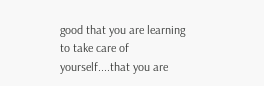good that you are learning to take care of yourself....that you are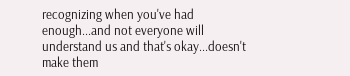recognizing when you've had enough...and not everyone will understand us and that's okay...doesn't make them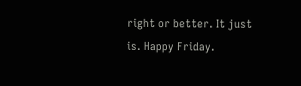right or better. It just is. Happy Friday.